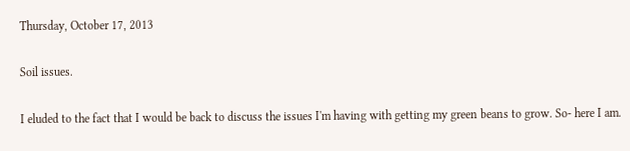Thursday, October 17, 2013

Soil issues.

I eluded to the fact that I would be back to discuss the issues I'm having with getting my green beans to grow. So- here I am.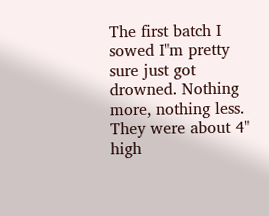The first batch I sowed I"m pretty sure just got drowned. Nothing more, nothing less. They were about 4" high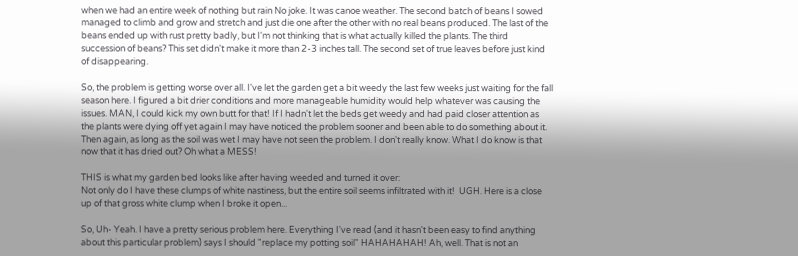when we had an entire week of nothing but rain No joke. It was canoe weather. The second batch of beans I sowed managed to climb and grow and stretch and just die one after the other with no real beans produced. The last of the beans ended up with rust pretty badly, but I'm not thinking that is what actually killed the plants. The third succession of beans? This set didn't make it more than 2-3 inches tall. The second set of true leaves before just kind of disappearing.

So, the problem is getting worse over all. I've let the garden get a bit weedy the last few weeks just waiting for the fall season here. I figured a bit drier conditions and more manageable humidity would help whatever was causing the issues. MAN, I could kick my own butt for that! If I hadn't let the beds get weedy and had paid closer attention as the plants were dying off yet again I may have noticed the problem sooner and been able to do something about it. Then again, as long as the soil was wet I may have not seen the problem. I don't really know. What I do know is that now that it has dried out? Oh what a MESS!

THIS is what my garden bed looks like after having weeded and turned it over:
Not only do I have these clumps of white nastiness, but the entire soil seems infiltrated with it!  UGH. Here is a close up of that gross white clump when I broke it open...

So, Uh- Yeah. I have a pretty serious problem here. Everything I've read (and it hasn't been easy to find anything about this particular problem) says I should "replace my potting soil" HAHAHAHAH! Ah, well. That is not an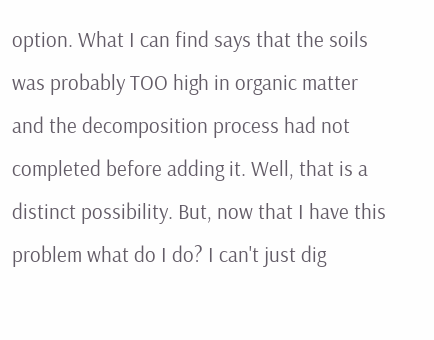option. What I can find says that the soils was probably TOO high in organic matter and the decomposition process had not completed before adding it. Well, that is a distinct possibility. But, now that I have this problem what do I do? I can't just dig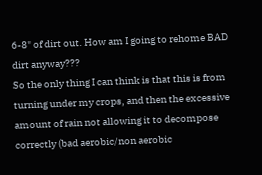6-8" of dirt out. How am I going to rehome BAD dirt anyway???
So the only thing I can think is that this is from turning under my crops, and then the excessive amount of rain not allowing it to decompose correctly (bad aerobic/non aerobic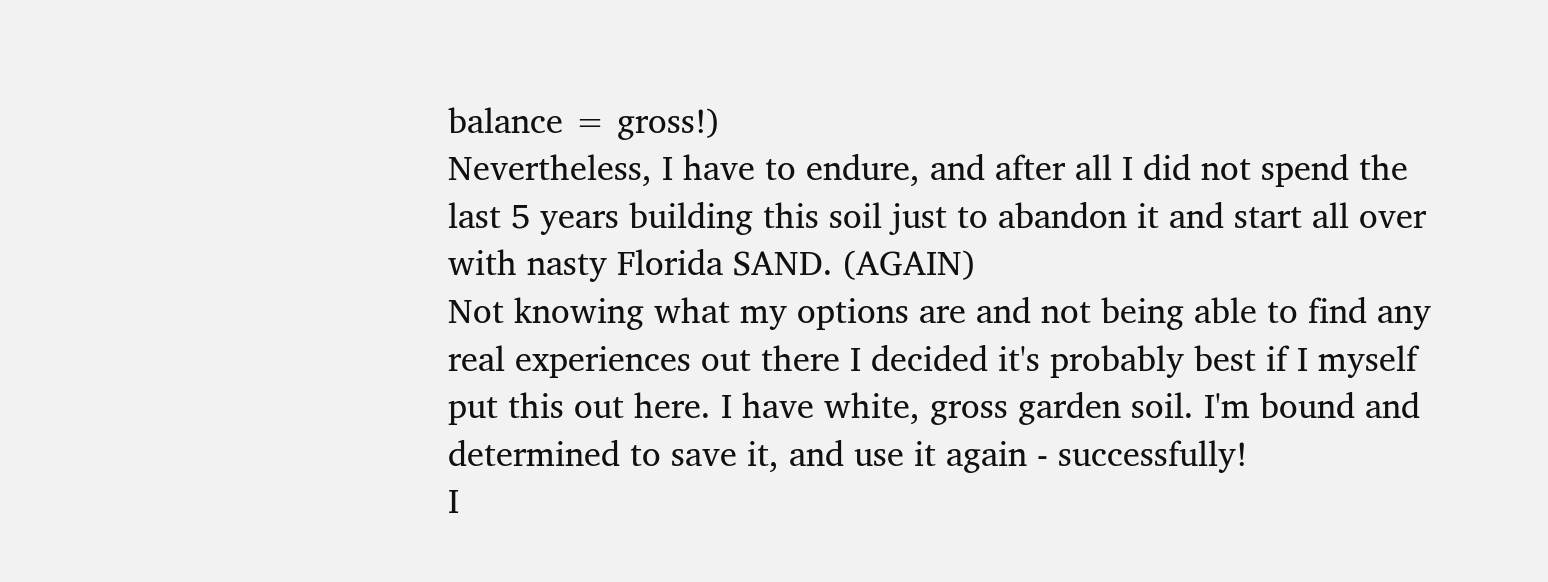balance = gross!)
Nevertheless, I have to endure, and after all I did not spend the last 5 years building this soil just to abandon it and start all over with nasty Florida SAND. (AGAIN)
Not knowing what my options are and not being able to find any real experiences out there I decided it's probably best if I myself put this out here. I have white, gross garden soil. I'm bound and determined to save it, and use it again - successfully!
I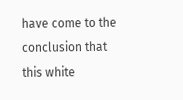have come to the conclusion that this white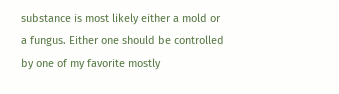substance is most likely either a mold or a fungus. Either one should be controlled by one of my favorite mostly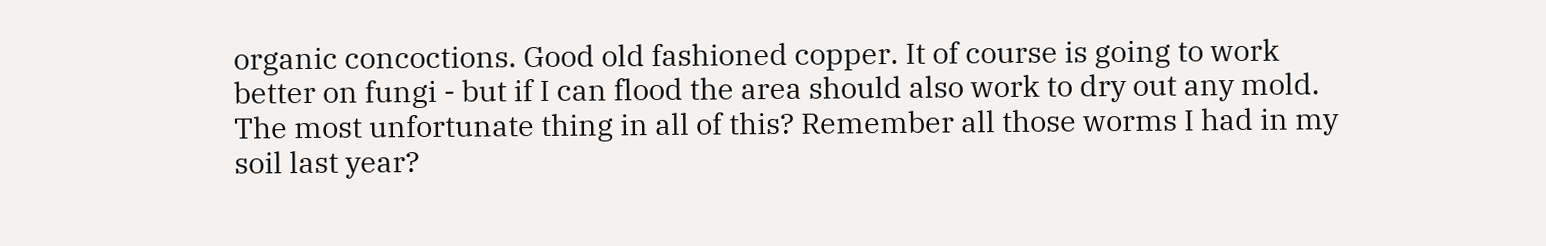organic concoctions. Good old fashioned copper. It of course is going to work better on fungi - but if I can flood the area should also work to dry out any mold.
The most unfortunate thing in all of this? Remember all those worms I had in my soil last year?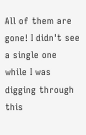All of them are gone! I didn't see a single one while I was digging through this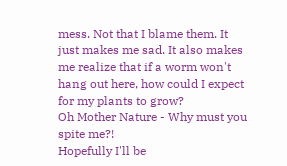mess. Not that I blame them. It just makes me sad. It also makes me realize that if a worm won't hang out here, how could I expect for my plants to grow?
Oh Mother Nature - Why must you spite me?!
Hopefully I'll be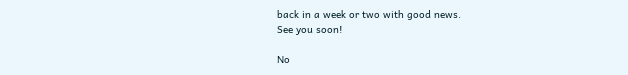back in a week or two with good news.
See you soon!

No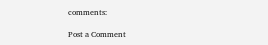comments:

Post a Comment